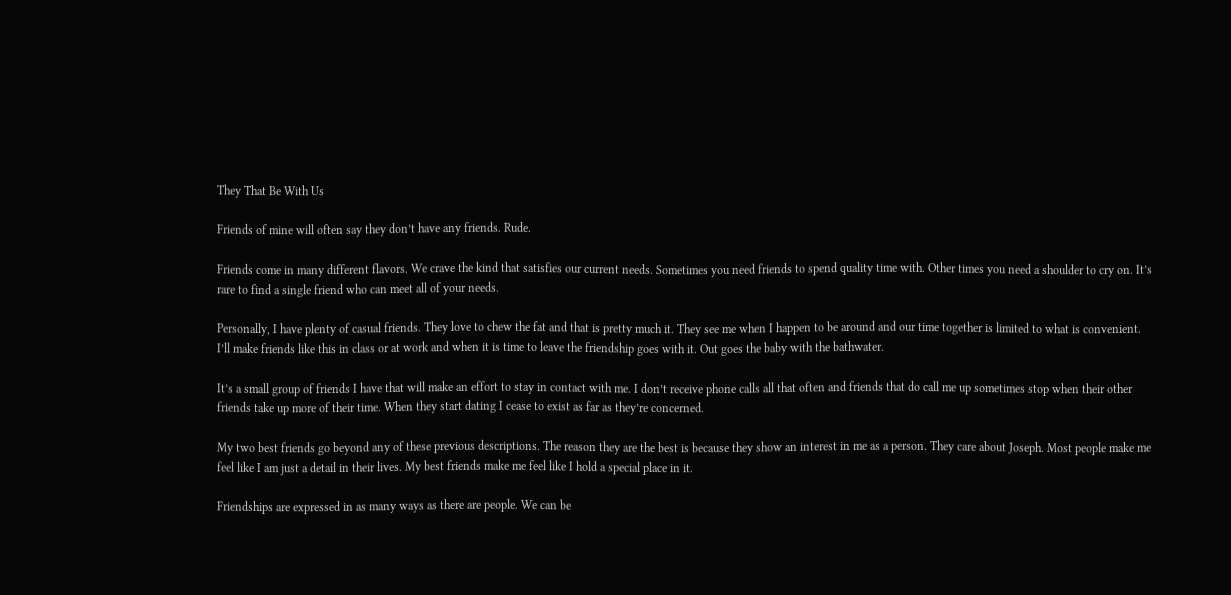They That Be With Us

Friends of mine will often say they don’t have any friends. Rude.

Friends come in many different flavors. We crave the kind that satisfies our current needs. Sometimes you need friends to spend quality time with. Other times you need a shoulder to cry on. It’s rare to find a single friend who can meet all of your needs.

Personally, I have plenty of casual friends. They love to chew the fat and that is pretty much it. They see me when I happen to be around and our time together is limited to what is convenient. I’ll make friends like this in class or at work and when it is time to leave the friendship goes with it. Out goes the baby with the bathwater.

It’s a small group of friends I have that will make an effort to stay in contact with me. I don’t receive phone calls all that often and friends that do call me up sometimes stop when their other friends take up more of their time. When they start dating I cease to exist as far as they’re concerned.

My two best friends go beyond any of these previous descriptions. The reason they are the best is because they show an interest in me as a person. They care about Joseph. Most people make me feel like I am just a detail in their lives. My best friends make me feel like I hold a special place in it.

Friendships are expressed in as many ways as there are people. We can be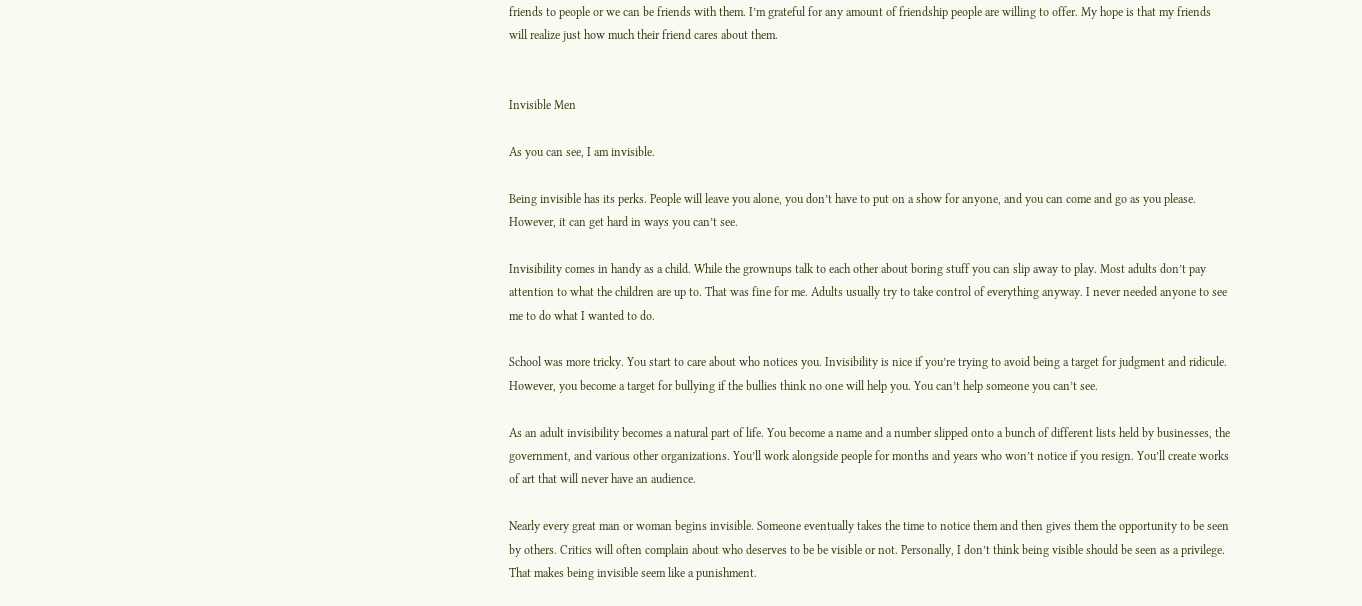friends to people or we can be friends with them. I’m grateful for any amount of friendship people are willing to offer. My hope is that my friends will realize just how much their friend cares about them.


Invisible Men

As you can see, I am invisible.

Being invisible has its perks. People will leave you alone, you don’t have to put on a show for anyone, and you can come and go as you please. However, it can get hard in ways you can’t see.

Invisibility comes in handy as a child. While the grownups talk to each other about boring stuff you can slip away to play. Most adults don’t pay attention to what the children are up to. That was fine for me. Adults usually try to take control of everything anyway. I never needed anyone to see me to do what I wanted to do.

School was more tricky. You start to care about who notices you. Invisibility is nice if you’re trying to avoid being a target for judgment and ridicule. However, you become a target for bullying if the bullies think no one will help you. You can’t help someone you can’t see.

As an adult invisibility becomes a natural part of life. You become a name and a number slipped onto a bunch of different lists held by businesses, the government, and various other organizations. You’ll work alongside people for months and years who won’t notice if you resign. You’ll create works of art that will never have an audience.

Nearly every great man or woman begins invisible. Someone eventually takes the time to notice them and then gives them the opportunity to be seen by others. Critics will often complain about who deserves to be be visible or not. Personally, I don’t think being visible should be seen as a privilege. That makes being invisible seem like a punishment.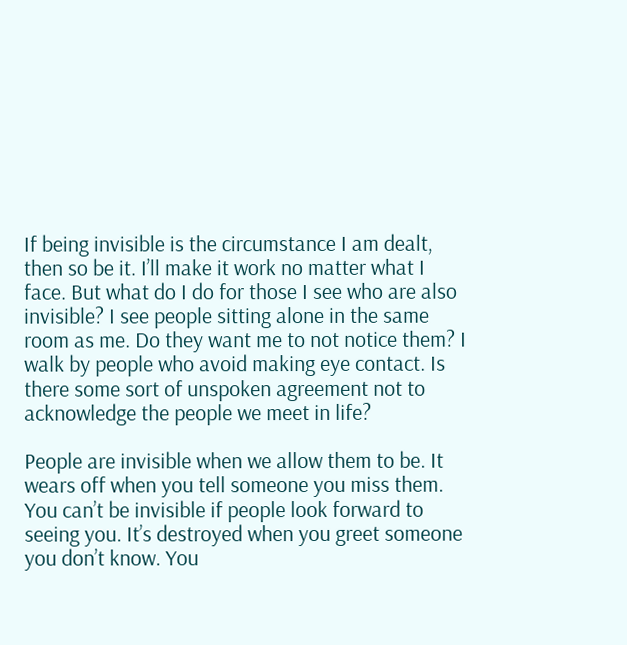If being invisible is the circumstance I am dealt, then so be it. I’ll make it work no matter what I face. But what do I do for those I see who are also invisible? I see people sitting alone in the same room as me. Do they want me to not notice them? I walk by people who avoid making eye contact. Is there some sort of unspoken agreement not to acknowledge the people we meet in life?

People are invisible when we allow them to be. It wears off when you tell someone you miss them. You can’t be invisible if people look forward to seeing you. It’s destroyed when you greet someone you don’t know. You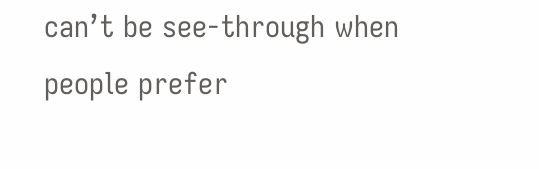can’t be see-through when people prefer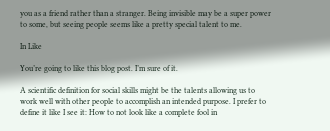you as a friend rather than a stranger. Being invisible may be a super power to some, but seeing people seems like a pretty special talent to me.

In Like

You’re going to like this blog post. I’m sure of it.

A scientific definition for social skills might be the talents allowing us to work well with other people to accomplish an intended purpose. I prefer to define it like I see it: How to not look like a complete fool in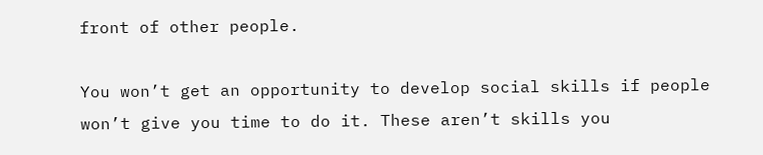front of other people.

You won’t get an opportunity to develop social skills if people won’t give you time to do it. These aren’t skills you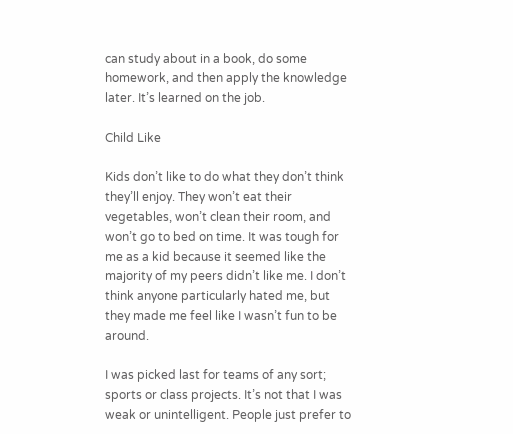can study about in a book, do some homework, and then apply the knowledge later. It’s learned on the job.

Child Like

Kids don’t like to do what they don’t think they’ll enjoy. They won’t eat their vegetables, won’t clean their room, and won’t go to bed on time. It was tough for me as a kid because it seemed like the majority of my peers didn’t like me. I don’t think anyone particularly hated me, but they made me feel like I wasn’t fun to be around.

I was picked last for teams of any sort; sports or class projects. It’s not that I was weak or unintelligent. People just prefer to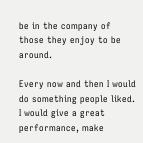be in the company of those they enjoy to be around.

Every now and then I would do something people liked. I would give a great performance, make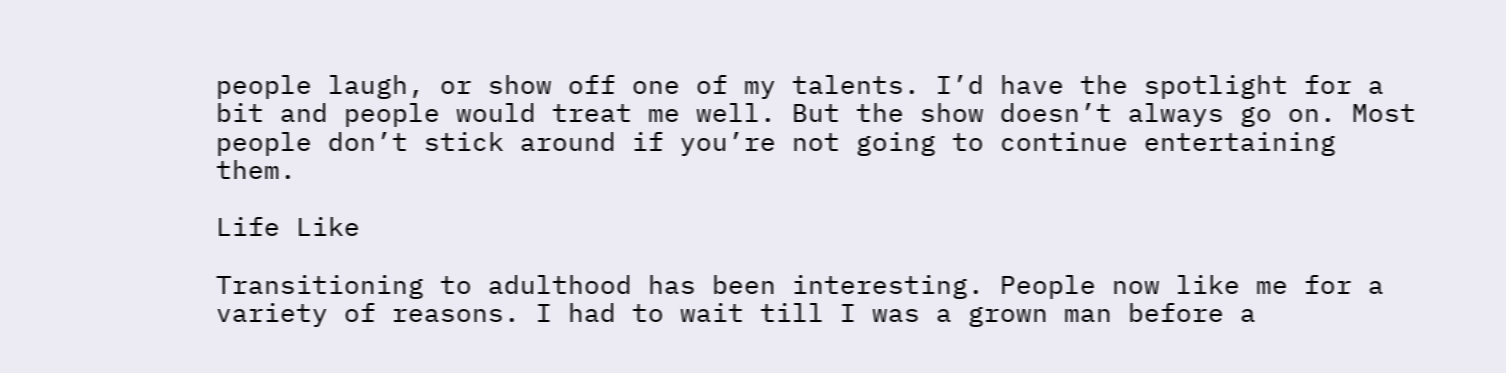people laugh, or show off one of my talents. I’d have the spotlight for a bit and people would treat me well. But the show doesn’t always go on. Most people don’t stick around if you’re not going to continue entertaining them.

Life Like

Transitioning to adulthood has been interesting. People now like me for a variety of reasons. I had to wait till I was a grown man before a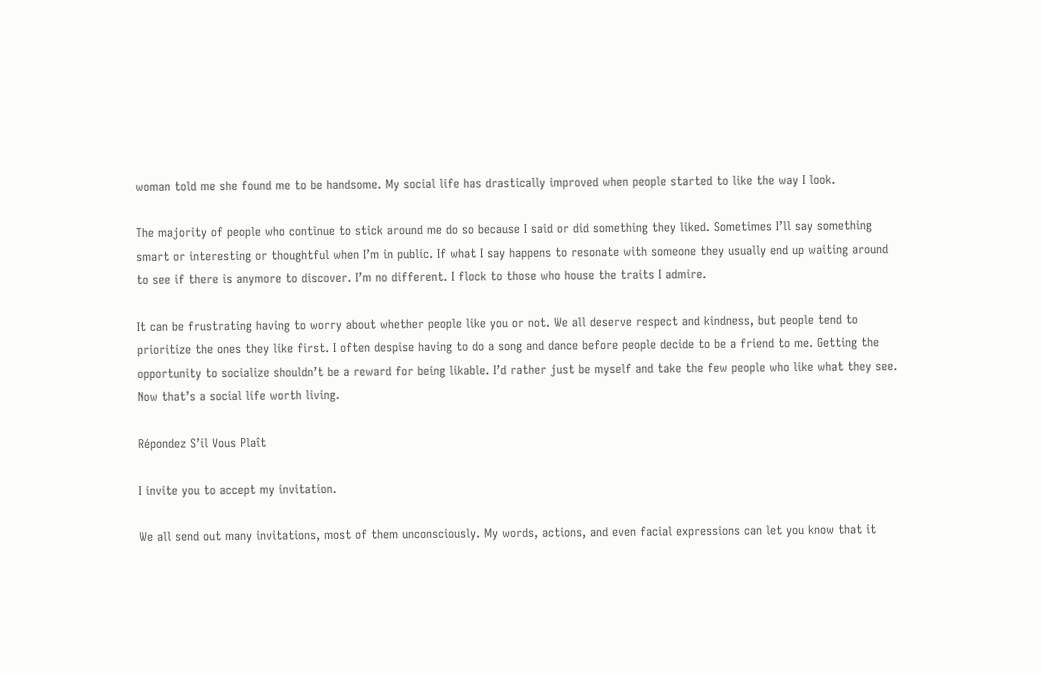woman told me she found me to be handsome. My social life has drastically improved when people started to like the way I look.

The majority of people who continue to stick around me do so because I said or did something they liked. Sometimes I’ll say something smart or interesting or thoughtful when I’m in public. If what I say happens to resonate with someone they usually end up waiting around to see if there is anymore to discover. I’m no different. I flock to those who house the traits I admire.

It can be frustrating having to worry about whether people like you or not. We all deserve respect and kindness, but people tend to prioritize the ones they like first. I often despise having to do a song and dance before people decide to be a friend to me. Getting the opportunity to socialize shouldn’t be a reward for being likable. I’d rather just be myself and take the few people who like what they see. Now that’s a social life worth living.

Répondez S’il Vous Plaît

I invite you to accept my invitation.

We all send out many invitations, most of them unconsciously. My words, actions, and even facial expressions can let you know that it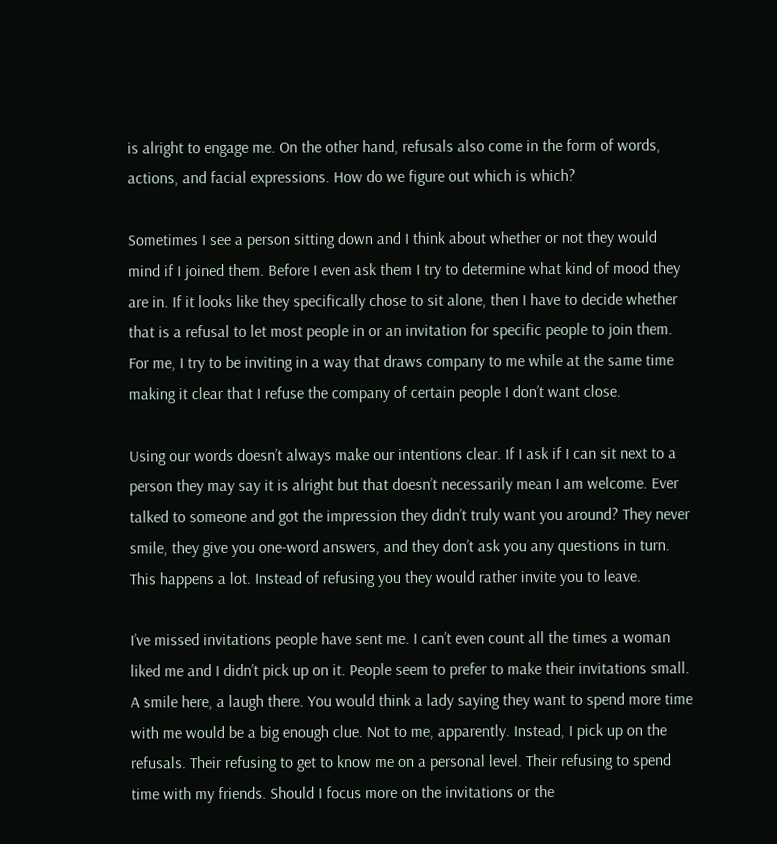is alright to engage me. On the other hand, refusals also come in the form of words, actions, and facial expressions. How do we figure out which is which?

Sometimes I see a person sitting down and I think about whether or not they would mind if I joined them. Before I even ask them I try to determine what kind of mood they are in. If it looks like they specifically chose to sit alone, then I have to decide whether that is a refusal to let most people in or an invitation for specific people to join them. For me, I try to be inviting in a way that draws company to me while at the same time making it clear that I refuse the company of certain people I don’t want close.

Using our words doesn’t always make our intentions clear. If I ask if I can sit next to a person they may say it is alright but that doesn’t necessarily mean I am welcome. Ever talked to someone and got the impression they didn’t truly want you around? They never smile, they give you one-word answers, and they don’t ask you any questions in turn. This happens a lot. Instead of refusing you they would rather invite you to leave.

I’ve missed invitations people have sent me. I can’t even count all the times a woman liked me and I didn’t pick up on it. People seem to prefer to make their invitations small. A smile here, a laugh there. You would think a lady saying they want to spend more time with me would be a big enough clue. Not to me, apparently. Instead, I pick up on the refusals. Their refusing to get to know me on a personal level. Their refusing to spend time with my friends. Should I focus more on the invitations or the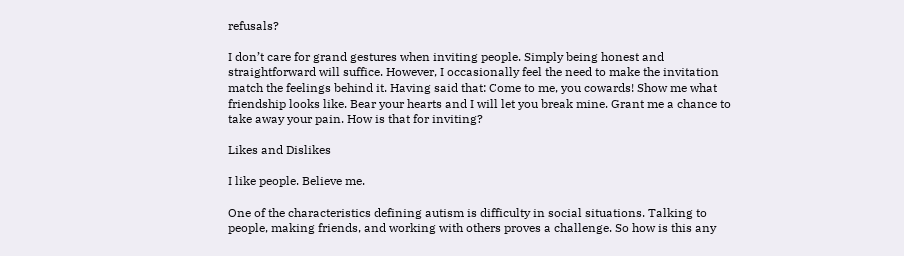refusals?

I don’t care for grand gestures when inviting people. Simply being honest and straightforward will suffice. However, I occasionally feel the need to make the invitation match the feelings behind it. Having said that: Come to me, you cowards! Show me what friendship looks like. Bear your hearts and I will let you break mine. Grant me a chance to take away your pain. How is that for inviting?

Likes and Dislikes

I like people. Believe me.

One of the characteristics defining autism is difficulty in social situations. Talking to people, making friends, and working with others proves a challenge. So how is this any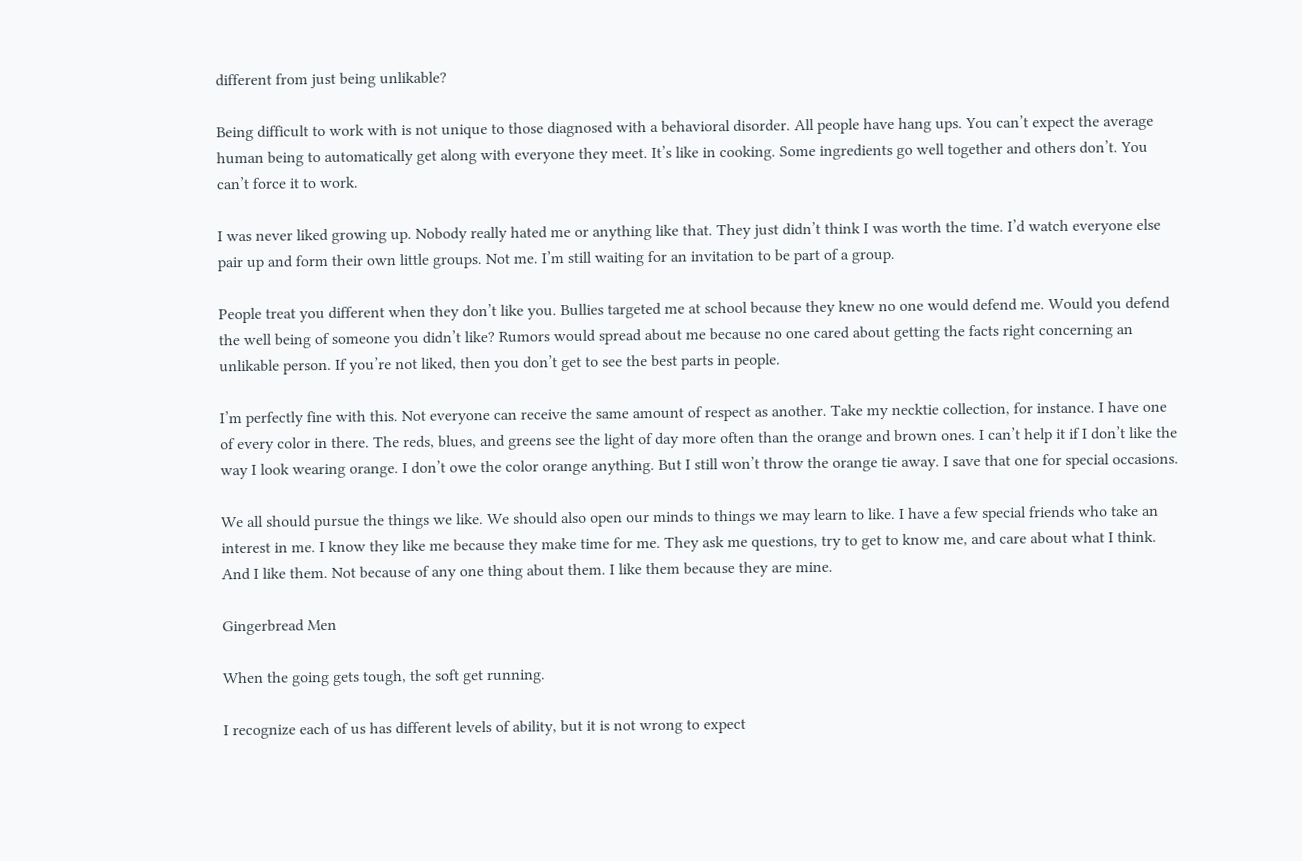different from just being unlikable?

Being difficult to work with is not unique to those diagnosed with a behavioral disorder. All people have hang ups. You can’t expect the average human being to automatically get along with everyone they meet. It’s like in cooking. Some ingredients go well together and others don’t. You can’t force it to work.

I was never liked growing up. Nobody really hated me or anything like that. They just didn’t think I was worth the time. I’d watch everyone else pair up and form their own little groups. Not me. I’m still waiting for an invitation to be part of a group.

People treat you different when they don’t like you. Bullies targeted me at school because they knew no one would defend me. Would you defend the well being of someone you didn’t like? Rumors would spread about me because no one cared about getting the facts right concerning an unlikable person. If you’re not liked, then you don’t get to see the best parts in people.

I’m perfectly fine with this. Not everyone can receive the same amount of respect as another. Take my necktie collection, for instance. I have one of every color in there. The reds, blues, and greens see the light of day more often than the orange and brown ones. I can’t help it if I don’t like the way I look wearing orange. I don’t owe the color orange anything. But I still won’t throw the orange tie away. I save that one for special occasions.

We all should pursue the things we like. We should also open our minds to things we may learn to like. I have a few special friends who take an interest in me. I know they like me because they make time for me. They ask me questions, try to get to know me, and care about what I think. And I like them. Not because of any one thing about them. I like them because they are mine.

Gingerbread Men

When the going gets tough, the soft get running.

I recognize each of us has different levels of ability, but it is not wrong to expect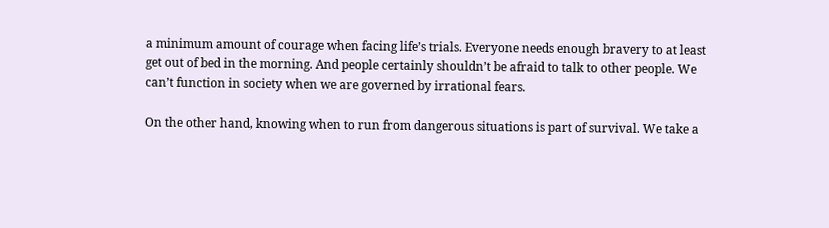a minimum amount of courage when facing life’s trials. Everyone needs enough bravery to at least get out of bed in the morning. And people certainly shouldn’t be afraid to talk to other people. We can’t function in society when we are governed by irrational fears.

On the other hand, knowing when to run from dangerous situations is part of survival. We take a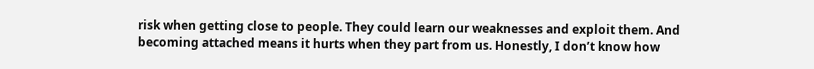risk when getting close to people. They could learn our weaknesses and exploit them. And becoming attached means it hurts when they part from us. Honestly, I don’t know how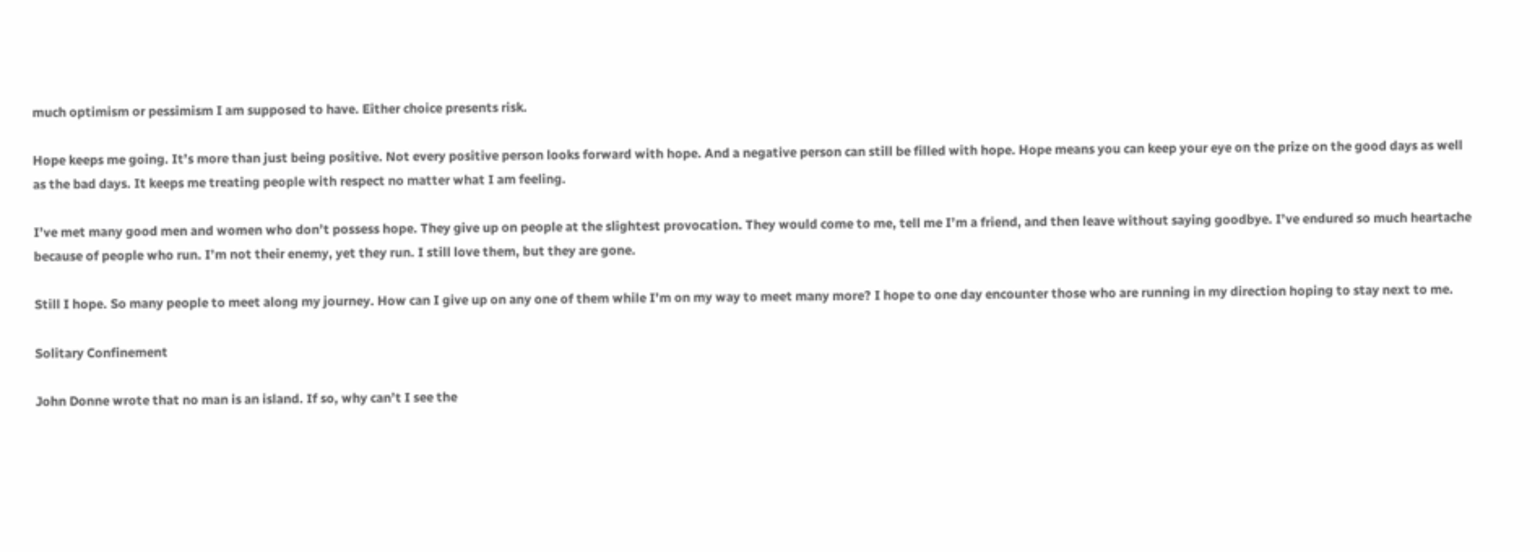much optimism or pessimism I am supposed to have. Either choice presents risk.

Hope keeps me going. It’s more than just being positive. Not every positive person looks forward with hope. And a negative person can still be filled with hope. Hope means you can keep your eye on the prize on the good days as well as the bad days. It keeps me treating people with respect no matter what I am feeling.

I’ve met many good men and women who don’t possess hope. They give up on people at the slightest provocation. They would come to me, tell me I’m a friend, and then leave without saying goodbye. I’ve endured so much heartache because of people who run. I’m not their enemy, yet they run. I still love them, but they are gone.

Still I hope. So many people to meet along my journey. How can I give up on any one of them while I’m on my way to meet many more? I hope to one day encounter those who are running in my direction hoping to stay next to me.

Solitary Confinement

John Donne wrote that no man is an island. If so, why can’t I see the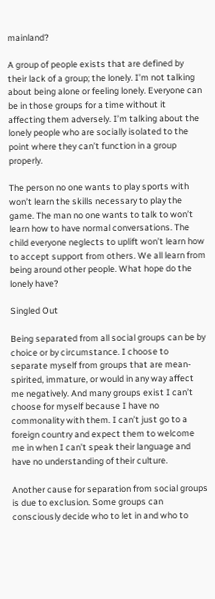mainland?

A group of people exists that are defined by their lack of a group; the lonely. I’m not talking about being alone or feeling lonely. Everyone can be in those groups for a time without it affecting them adversely. I’m talking about the lonely people who are socially isolated to the point where they can’t function in a group properly.

The person no one wants to play sports with won’t learn the skills necessary to play the game. The man no one wants to talk to won’t learn how to have normal conversations. The child everyone neglects to uplift won’t learn how to accept support from others. We all learn from being around other people. What hope do the lonely have?

Singled Out

Being separated from all social groups can be by choice or by circumstance. I choose to separate myself from groups that are mean-spirited, immature, or would in any way affect me negatively. And many groups exist I can’t choose for myself because I have no commonality with them. I can’t just go to a foreign country and expect them to welcome me in when I can’t speak their language and have no understanding of their culture.

Another cause for separation from social groups is due to exclusion. Some groups can consciously decide who to let in and who to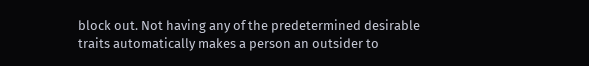block out. Not having any of the predetermined desirable traits automatically makes a person an outsider to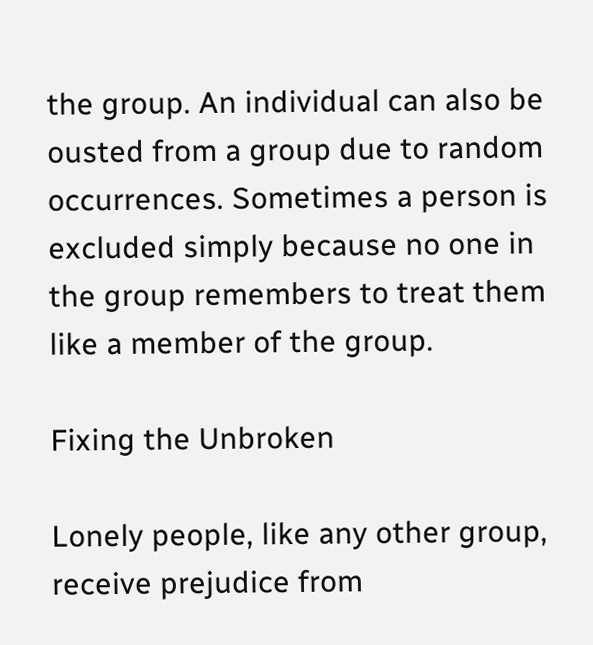the group. An individual can also be ousted from a group due to random occurrences. Sometimes a person is excluded simply because no one in the group remembers to treat them like a member of the group.

Fixing the Unbroken

Lonely people, like any other group, receive prejudice from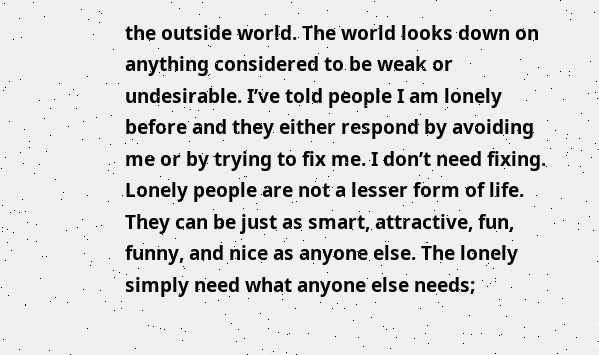the outside world. The world looks down on anything considered to be weak or undesirable. I’ve told people I am lonely before and they either respond by avoiding me or by trying to fix me. I don’t need fixing. Lonely people are not a lesser form of life. They can be just as smart, attractive, fun, funny, and nice as anyone else. The lonely simply need what anyone else needs;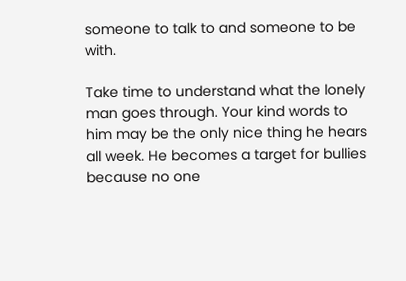someone to talk to and someone to be with.

Take time to understand what the lonely man goes through. Your kind words to him may be the only nice thing he hears all week. He becomes a target for bullies because no one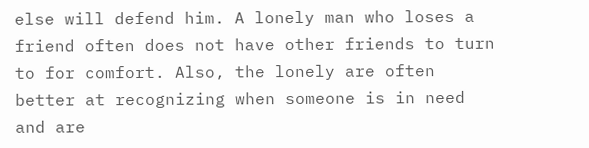else will defend him. A lonely man who loses a friend often does not have other friends to turn to for comfort. Also, the lonely are often better at recognizing when someone is in need and are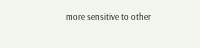more sensitive to other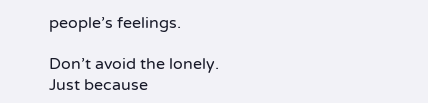people’s feelings.

Don’t avoid the lonely. Just because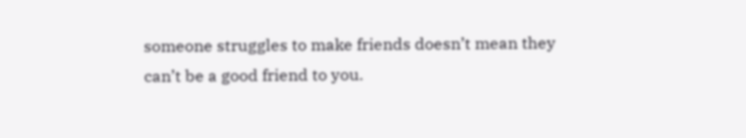someone struggles to make friends doesn’t mean they can’t be a good friend to you.